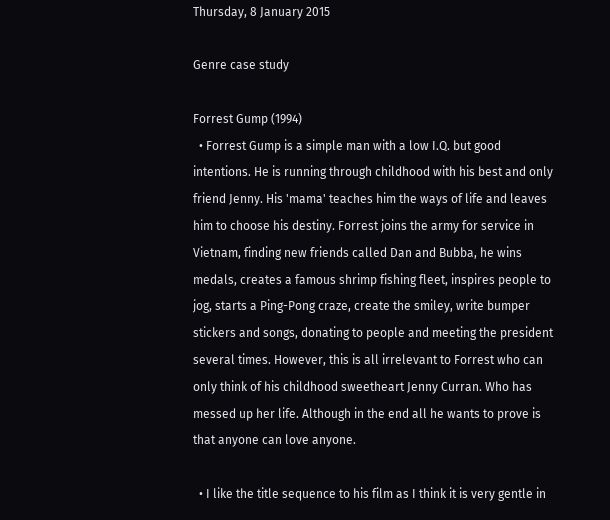Thursday, 8 January 2015

Genre case study

Forrest Gump (1994)
  • Forrest Gump is a simple man with a low I.Q. but good intentions. He is running through childhood with his best and only friend Jenny. His 'mama' teaches him the ways of life and leaves him to choose his destiny. Forrest joins the army for service in Vietnam, finding new friends called Dan and Bubba, he wins medals, creates a famous shrimp fishing fleet, inspires people to jog, starts a Ping-Pong craze, create the smiley, write bumper stickers and songs, donating to people and meeting the president several times. However, this is all irrelevant to Forrest who can only think of his childhood sweetheart Jenny Curran. Who has messed up her life. Although in the end all he wants to prove is that anyone can love anyone.

  • I like the title sequence to his film as I think it is very gentle in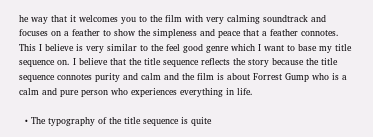he way that it welcomes you to the film with very calming soundtrack and focuses on a feather to show the simpleness and peace that a feather connotes. This I believe is very similar to the feel good genre which I want to base my title sequence on. I believe that the title sequence reflects the story because the title sequence connotes purity and calm and the film is about Forrest Gump who is a calm and pure person who experiences everything in life.

  • The typography of the title sequence is quite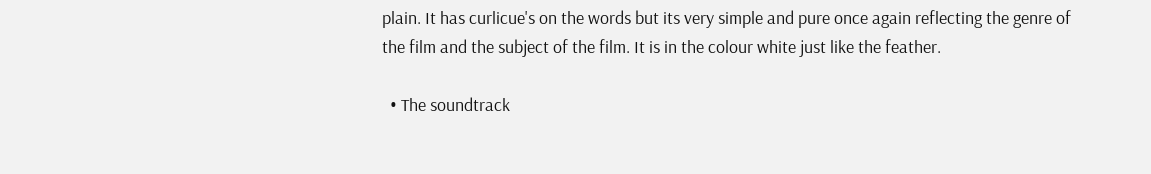plain. It has curlicue's on the words but its very simple and pure once again reflecting the genre of the film and the subject of the film. It is in the colour white just like the feather.

  • The soundtrack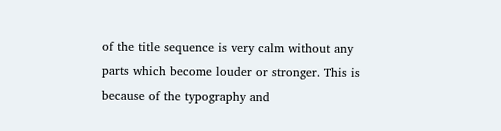of the title sequence is very calm without any parts which become louder or stronger. This is because of the typography and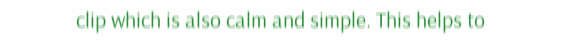clip which is also calm and simple. This helps to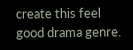create this feel good drama genre.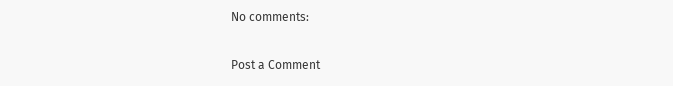No comments:

Post a Comment